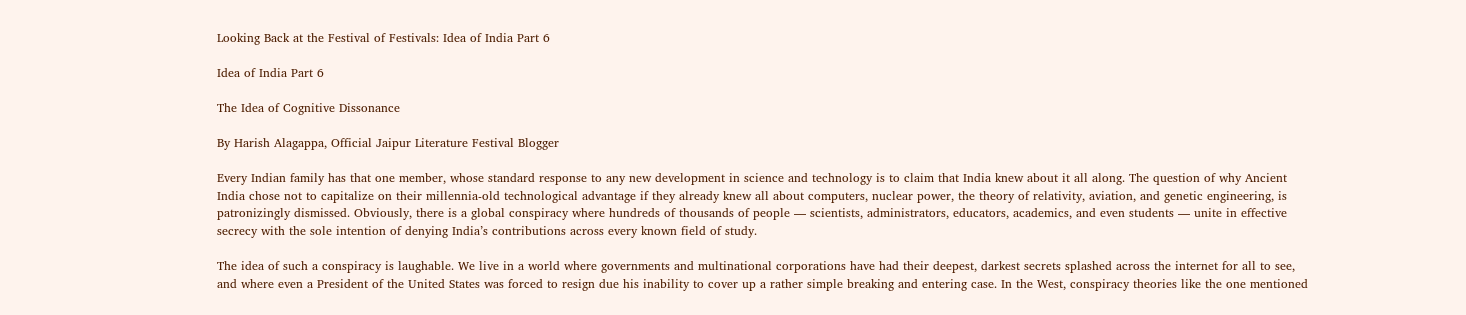Looking Back at the Festival of Festivals: Idea of India Part 6

Idea of India Part 6

The Idea of Cognitive Dissonance

By Harish Alagappa, Official Jaipur Literature Festival Blogger

Every Indian family has that one member, whose standard response to any new development in science and technology is to claim that India knew about it all along. The question of why Ancient India chose not to capitalize on their millennia-old technological advantage if they already knew all about computers, nuclear power, the theory of relativity, aviation, and genetic engineering, is patronizingly dismissed. Obviously, there is a global conspiracy where hundreds of thousands of people — scientists, administrators, educators, academics, and even students — unite in effective secrecy with the sole intention of denying India’s contributions across every known field of study.

The idea of such a conspiracy is laughable. We live in a world where governments and multinational corporations have had their deepest, darkest secrets splashed across the internet for all to see, and where even a President of the United States was forced to resign due his inability to cover up a rather simple breaking and entering case. In the West, conspiracy theories like the one mentioned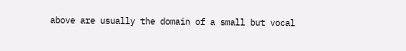above are usually the domain of a small but vocal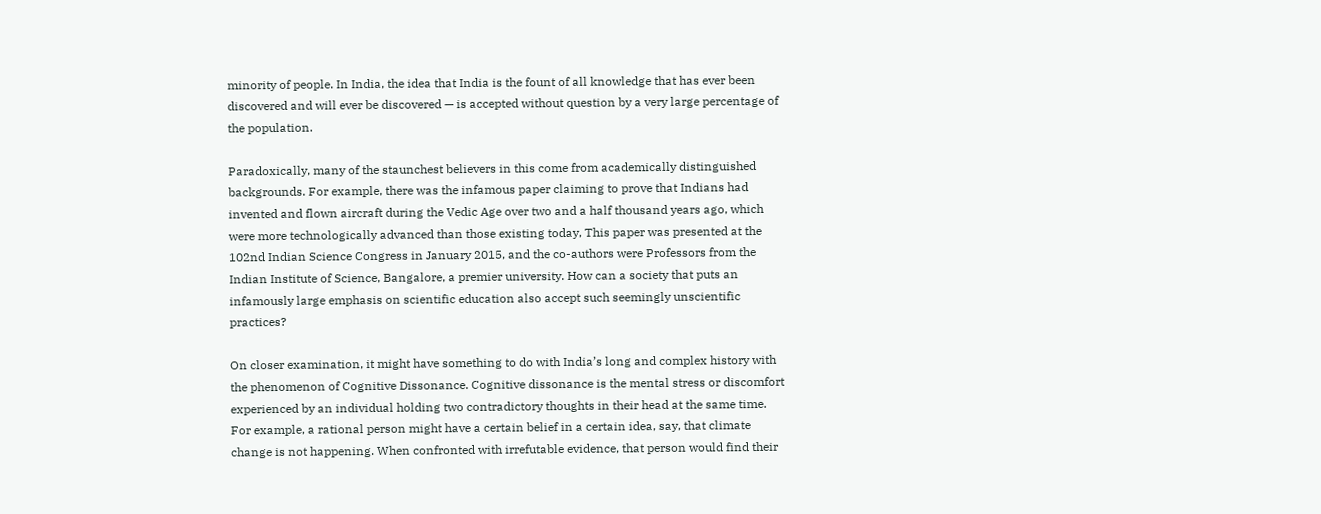minority of people. In India, the idea that India is the fount of all knowledge that has ever been discovered and will ever be discovered — is accepted without question by a very large percentage of the population.

Paradoxically, many of the staunchest believers in this come from academically distinguished backgrounds. For example, there was the infamous paper claiming to prove that Indians had invented and flown aircraft during the Vedic Age over two and a half thousand years ago, which were more technologically advanced than those existing today, This paper was presented at the 102nd Indian Science Congress in January 2015, and the co-authors were Professors from the Indian Institute of Science, Bangalore, a premier university. How can a society that puts an infamously large emphasis on scientific education also accept such seemingly unscientific practices?

On closer examination, it might have something to do with India’s long and complex history with the phenomenon of Cognitive Dissonance. Cognitive dissonance is the mental stress or discomfort experienced by an individual holding two contradictory thoughts in their head at the same time. For example, a rational person might have a certain belief in a certain idea, say, that climate change is not happening. When confronted with irrefutable evidence, that person would find their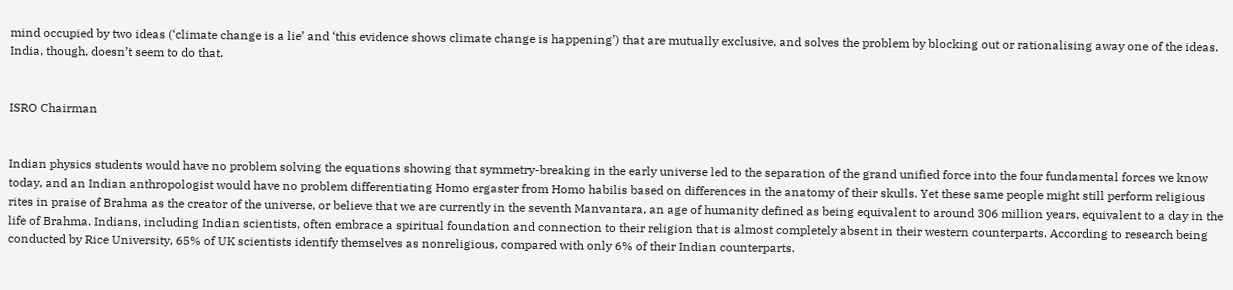mind occupied by two ideas (‘climate change is a lie’ and ‘this evidence shows climate change is happening’) that are mutually exclusive, and solves the problem by blocking out or rationalising away one of the ideas. India, though, doesn’t seem to do that.


ISRO Chairman


Indian physics students would have no problem solving the equations showing that symmetry-breaking in the early universe led to the separation of the grand unified force into the four fundamental forces we know today, and an Indian anthropologist would have no problem differentiating Homo ergaster from Homo habilis based on differences in the anatomy of their skulls. Yet these same people might still perform religious rites in praise of Brahma as the creator of the universe, or believe that we are currently in the seventh Manvantara, an age of humanity defined as being equivalent to around 306 million years, equivalent to a day in the life of Brahma. Indians, including Indian scientists, often embrace a spiritual foundation and connection to their religion that is almost completely absent in their western counterparts. According to research being conducted by Rice University, 65% of UK scientists identify themselves as nonreligious, compared with only 6% of their Indian counterparts.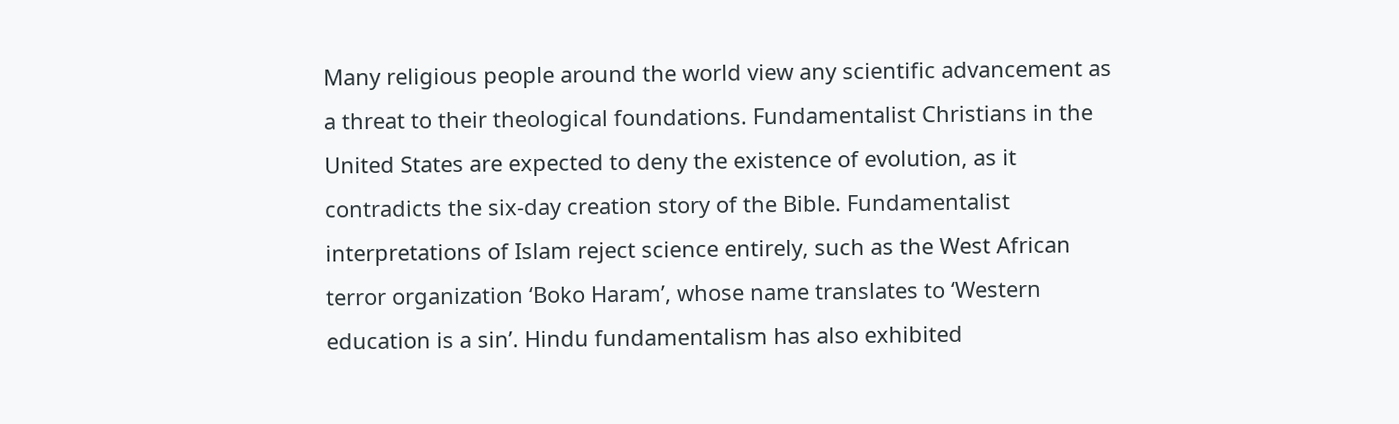Many religious people around the world view any scientific advancement as a threat to their theological foundations. Fundamentalist Christians in the United States are expected to deny the existence of evolution, as it contradicts the six-day creation story of the Bible. Fundamentalist interpretations of Islam reject science entirely, such as the West African terror organization ‘Boko Haram’, whose name translates to ‘Western education is a sin’. Hindu fundamentalism has also exhibited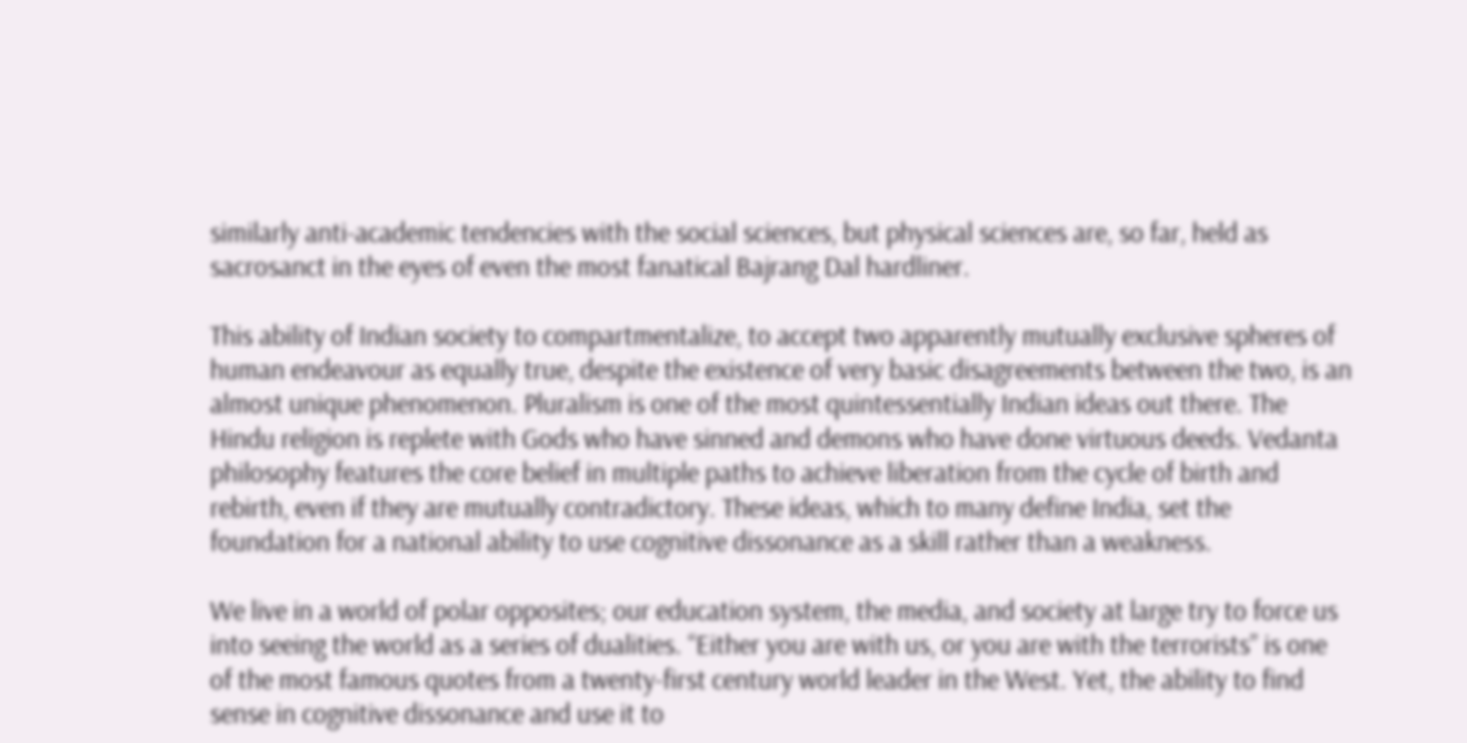similarly anti-academic tendencies with the social sciences, but physical sciences are, so far, held as sacrosanct in the eyes of even the most fanatical Bajrang Dal hardliner.

This ability of Indian society to compartmentalize, to accept two apparently mutually exclusive spheres of human endeavour as equally true, despite the existence of very basic disagreements between the two, is an almost unique phenomenon. Pluralism is one of the most quintessentially Indian ideas out there. The Hindu religion is replete with Gods who have sinned and demons who have done virtuous deeds. Vedanta philosophy features the core belief in multiple paths to achieve liberation from the cycle of birth and rebirth, even if they are mutually contradictory. These ideas, which to many define India, set the foundation for a national ability to use cognitive dissonance as a skill rather than a weakness.

We live in a world of polar opposites; our education system, the media, and society at large try to force us into seeing the world as a series of dualities. “Either you are with us, or you are with the terrorists” is one of the most famous quotes from a twenty-first century world leader in the West. Yet, the ability to find sense in cognitive dissonance and use it to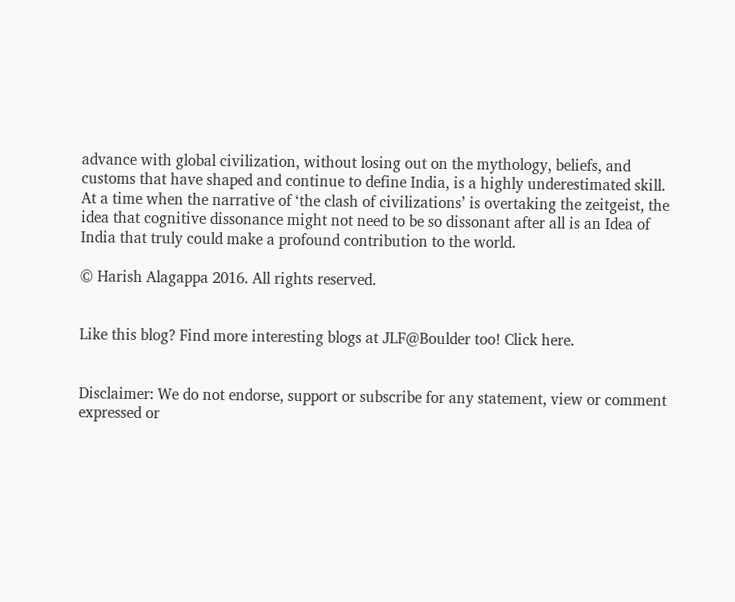advance with global civilization, without losing out on the mythology, beliefs, and customs that have shaped and continue to define India, is a highly underestimated skill. At a time when the narrative of ‘the clash of civilizations’ is overtaking the zeitgeist, the idea that cognitive dissonance might not need to be so dissonant after all is an Idea of India that truly could make a profound contribution to the world.

© Harish Alagappa 2016. All rights reserved.


Like this blog? Find more interesting blogs at JLF@Boulder too! Click here.


Disclaimer: We do not endorse, support or subscribe for any statement, view or comment expressed or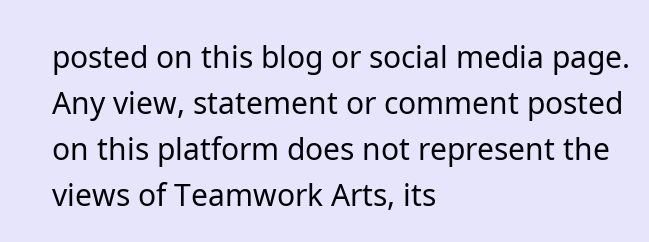posted on this blog or social media page. Any view, statement or comment posted on this platform does not represent the views of Teamwork Arts, its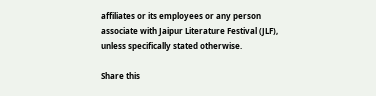affiliates or its employees or any person associate with Jaipur Literature Festival (JLF), unless specifically stated otherwise.

Share this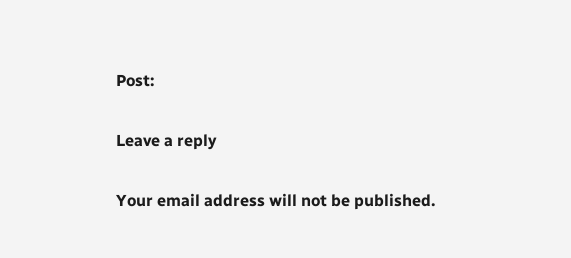Post:

Leave a reply

Your email address will not be published.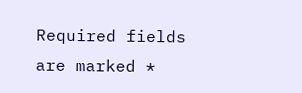Required fields are marked *